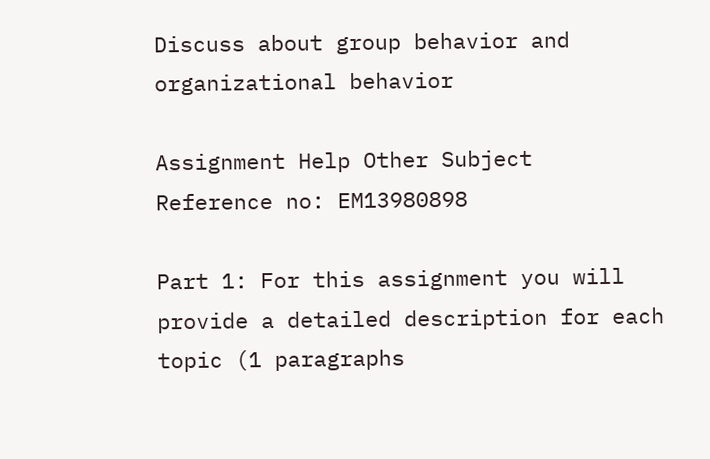Discuss about group behavior and organizational behavior

Assignment Help Other Subject
Reference no: EM13980898

Part 1: For this assignment you will provide a detailed description for each topic (1 paragraphs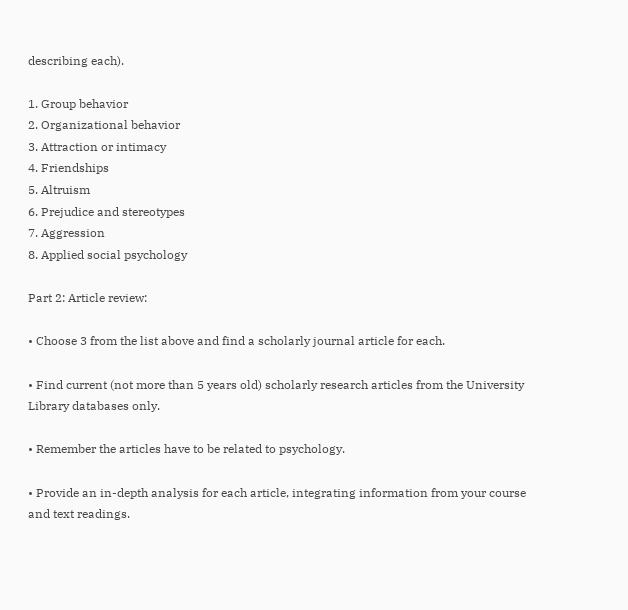describing each).

1. Group behavior
2. Organizational behavior
3. Attraction or intimacy
4. Friendships
5. Altruism
6. Prejudice and stereotypes
7. Aggression
8. Applied social psychology

Part 2: Article review:

• Choose 3 from the list above and find a scholarly journal article for each.

• Find current (not more than 5 years old) scholarly research articles from the University Library databases only.

• Remember the articles have to be related to psychology.

• Provide an in-depth analysis for each article, integrating information from your course and text readings.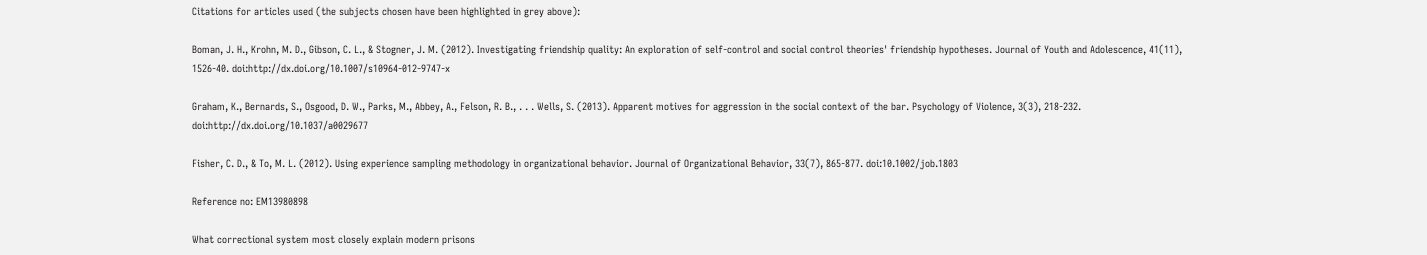Citations for articles used (the subjects chosen have been highlighted in grey above):

Boman, J. H., Krohn, M. D., Gibson, C. L., & Stogner, J. M. (2012). Investigating friendship quality: An exploration of self-control and social control theories' friendship hypotheses. Journal of Youth and Adolescence, 41(11), 1526-40. doi:http://dx.doi.org/10.1007/s10964-012-9747-x

Graham, K., Bernards, S., Osgood, D. W., Parks, M., Abbey, A., Felson, R. B., . . . Wells, S. (2013). Apparent motives for aggression in the social context of the bar. Psychology of Violence, 3(3), 218-232. doi:http://dx.doi.org/10.1037/a0029677

Fisher, C. D., & To, M. L. (2012). Using experience sampling methodology in organizational behavior. Journal of Organizational Behavior, 33(7), 865-877. doi:10.1002/job.1803

Reference no: EM13980898

What correctional system most closely explain modern prisons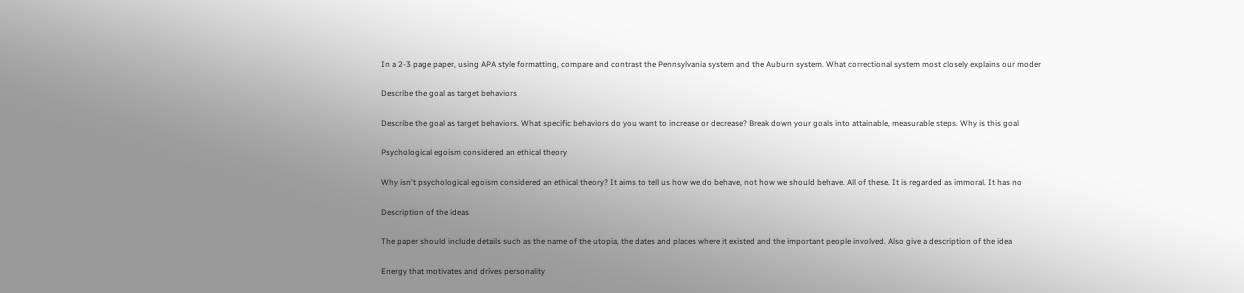In a 2-3 page paper, using APA style formatting, compare and contrast the Pennsylvania system and the Auburn system. What correctional system most closely explains our moder

Describe the goal as target behaviors

Describe the goal as target behaviors. What specific behaviors do you want to increase or decrease? Break down your goals into attainable, measurable steps. Why is this goal

Psychological egoism considered an ethical theory

Why isn't psychological egoism considered an ethical theory? It aims to tell us how we do behave, not how we should behave. All of these. It is regarded as immoral. It has no

Description of the ideas

The paper should include details such as the name of the utopia, the dates and places where it existed and the important people involved. Also give a description of the idea

Energy that motivates and drives personality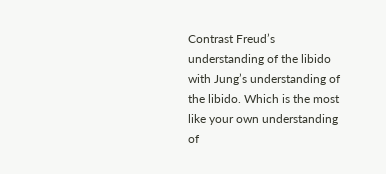Contrast Freud’s understanding of the libido with Jung’s understanding of the libido. Which is the most like your own understanding of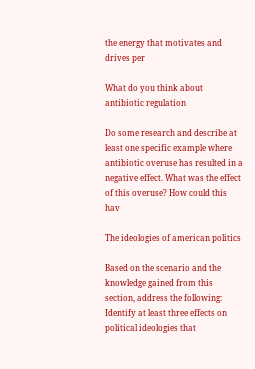the energy that motivates and drives per

What do you think about antibiotic regulation

Do some research and describe at least one specific example where antibiotic overuse has resulted in a negative effect. What was the effect of this overuse? How could this hav

The ideologies of american politics

Based on the scenario and the knowledge gained from this section, address the following: Identify at least three effects on political ideologies that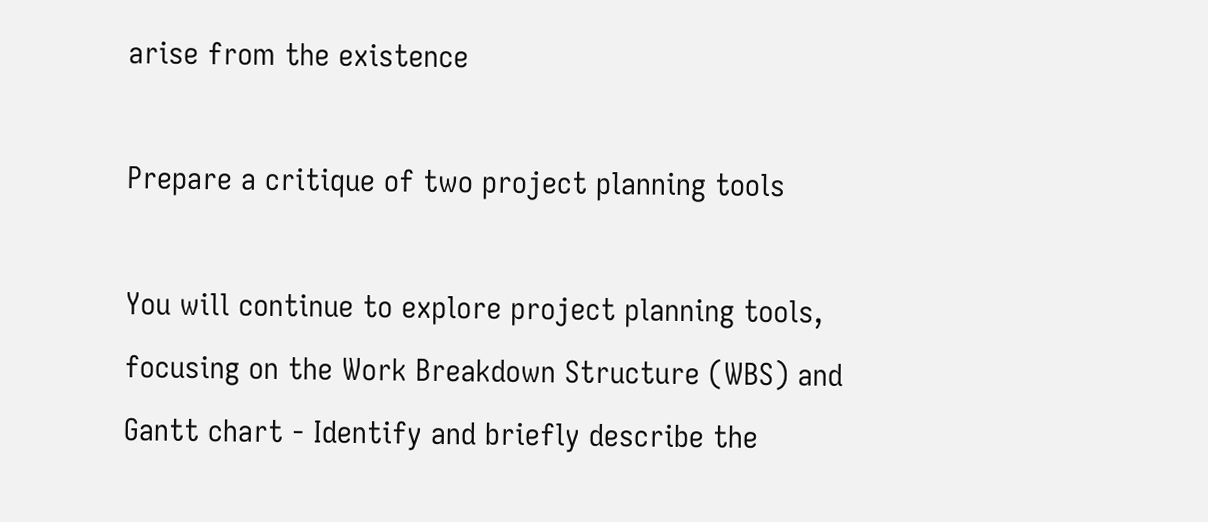arise from the existence

Prepare a critique of two project planning tools

You will continue to explore project planning tools, focusing on the Work Breakdown Structure (WBS) and Gantt chart - Identify and briefly describe the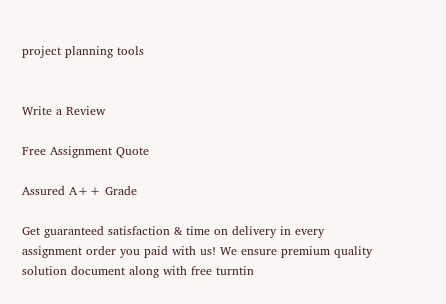project planning tools


Write a Review

Free Assignment Quote

Assured A++ Grade

Get guaranteed satisfaction & time on delivery in every assignment order you paid with us! We ensure premium quality solution document along with free turntin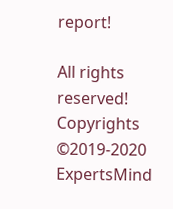report!

All rights reserved! Copyrights ©2019-2020 ExpertsMind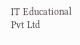IT Educational Pvt Ltd